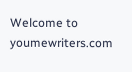Welcome to youmewriters.com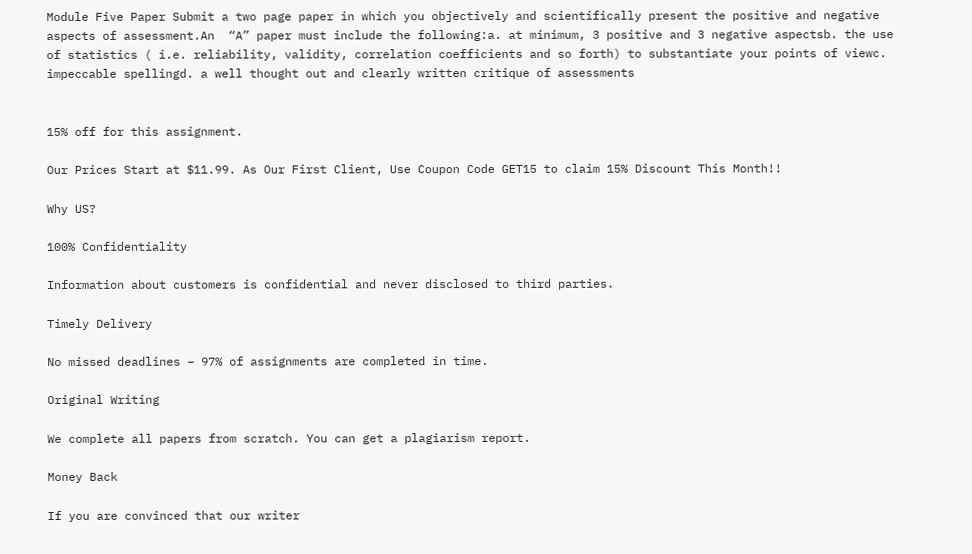Module Five Paper Submit a two page paper in which you objectively and scientifically present the positive and negative aspects of assessment.An  “A” paper must include the following:a. at minimum, 3 positive and 3 negative aspectsb. the use of statistics ( i.e. reliability, validity, correlation coefficients and so forth) to substantiate your points of viewc. impeccable spellingd. a well thought out and clearly written critique of assessments


15% off for this assignment.

Our Prices Start at $11.99. As Our First Client, Use Coupon Code GET15 to claim 15% Discount This Month!!

Why US?

100% Confidentiality

Information about customers is confidential and never disclosed to third parties.

Timely Delivery

No missed deadlines – 97% of assignments are completed in time.

Original Writing

We complete all papers from scratch. You can get a plagiarism report.

Money Back

If you are convinced that our writer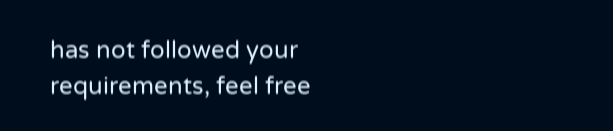has not followed your requirements, feel free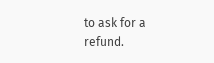to ask for a refund.